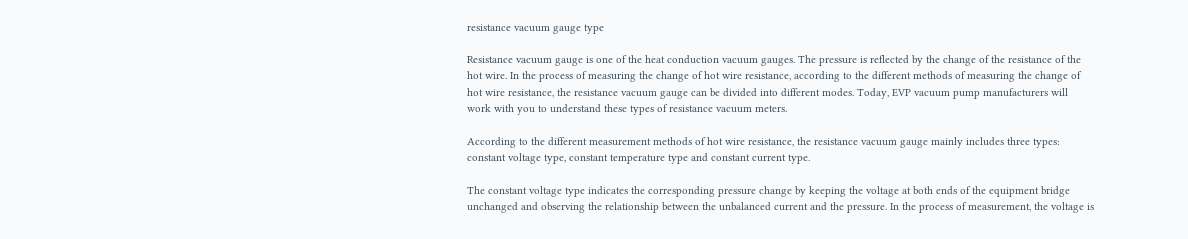resistance vacuum gauge type

Resistance vacuum gauge is one of the heat conduction vacuum gauges. The pressure is reflected by the change of the resistance of the hot wire. In the process of measuring the change of hot wire resistance, according to the different methods of measuring the change of hot wire resistance, the resistance vacuum gauge can be divided into different modes. Today, EVP vacuum pump manufacturers will work with you to understand these types of resistance vacuum meters.

According to the different measurement methods of hot wire resistance, the resistance vacuum gauge mainly includes three types: constant voltage type, constant temperature type and constant current type.

The constant voltage type indicates the corresponding pressure change by keeping the voltage at both ends of the equipment bridge unchanged and observing the relationship between the unbalanced current and the pressure. In the process of measurement, the voltage is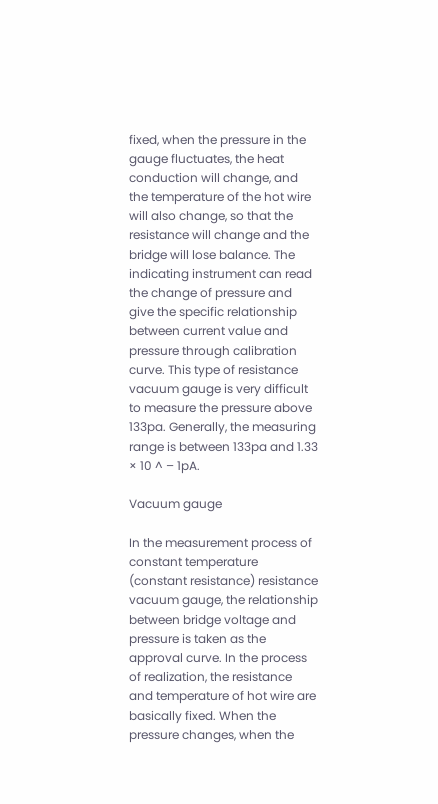fixed, when the pressure in the gauge fluctuates, the heat conduction will change, and the temperature of the hot wire will also change, so that the resistance will change and the bridge will lose balance. The indicating instrument can read the change of pressure and give the specific relationship between current value and pressure through calibration curve. This type of resistance vacuum gauge is very difficult to measure the pressure above 133pa. Generally, the measuring range is between 133pa and 1.33 × 10 ^ – 1pA.

Vacuum gauge

In the measurement process of constant temperature (constant resistance) resistance vacuum gauge, the relationship between bridge voltage and pressure is taken as the approval curve. In the process of realization, the resistance and temperature of hot wire are basically fixed. When the pressure changes, when the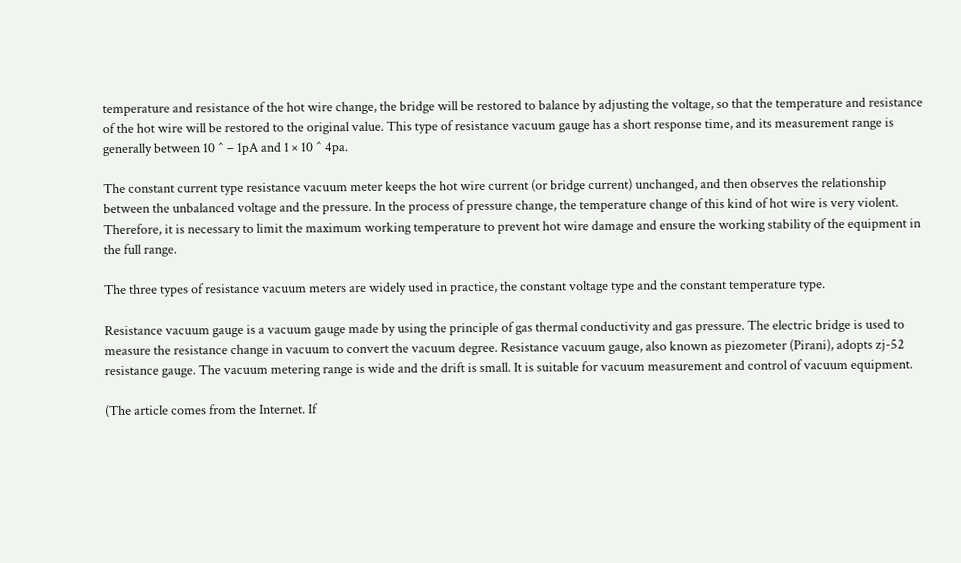temperature and resistance of the hot wire change, the bridge will be restored to balance by adjusting the voltage, so that the temperature and resistance of the hot wire will be restored to the original value. This type of resistance vacuum gauge has a short response time, and its measurement range is generally between 10 ^ – 1pA and 1 × 10 ^ 4pa.

The constant current type resistance vacuum meter keeps the hot wire current (or bridge current) unchanged, and then observes the relationship between the unbalanced voltage and the pressure. In the process of pressure change, the temperature change of this kind of hot wire is very violent. Therefore, it is necessary to limit the maximum working temperature to prevent hot wire damage and ensure the working stability of the equipment in the full range.

The three types of resistance vacuum meters are widely used in practice, the constant voltage type and the constant temperature type.

Resistance vacuum gauge is a vacuum gauge made by using the principle of gas thermal conductivity and gas pressure. The electric bridge is used to measure the resistance change in vacuum to convert the vacuum degree. Resistance vacuum gauge, also known as piezometer (Pirani), adopts zj-52 resistance gauge. The vacuum metering range is wide and the drift is small. It is suitable for vacuum measurement and control of vacuum equipment.

(The article comes from the Internet. If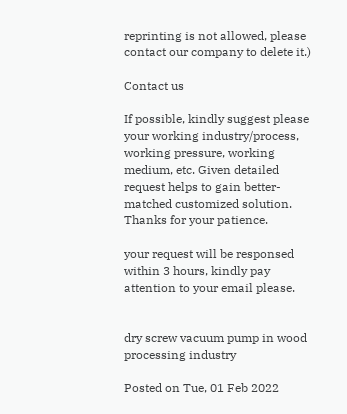reprinting is not allowed, please contact our company to delete it.)

Contact us

If possible, kindly suggest please your working industry/process, working pressure, working medium, etc. Given detailed request helps to gain better-matched customized solution. Thanks for your patience.

your request will be responsed within 3 hours, kindly pay attention to your email please.


dry screw vacuum pump in wood processing industry

Posted on Tue, 01 Feb 2022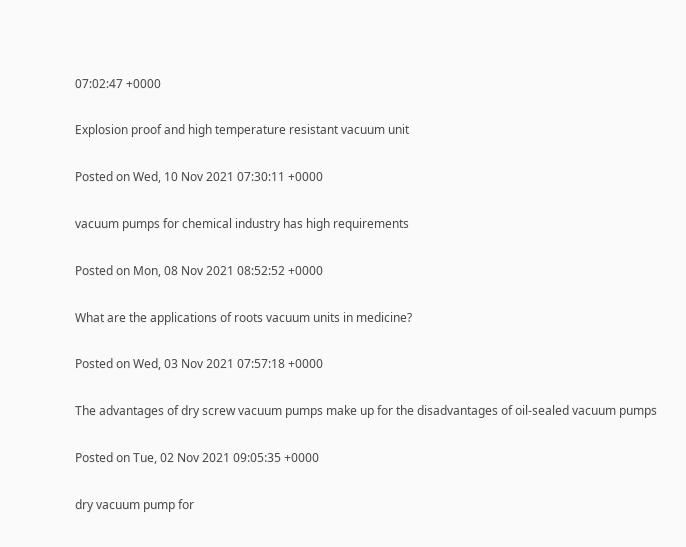07:02:47 +0000

Explosion proof and high temperature resistant vacuum unit

Posted on Wed, 10 Nov 2021 07:30:11 +0000

vacuum pumps for chemical industry has high requirements

Posted on Mon, 08 Nov 2021 08:52:52 +0000

What are the applications of roots vacuum units in medicine?

Posted on Wed, 03 Nov 2021 07:57:18 +0000

The advantages of dry screw vacuum pumps make up for the disadvantages of oil-sealed vacuum pumps

Posted on Tue, 02 Nov 2021 09:05:35 +0000

dry vacuum pump for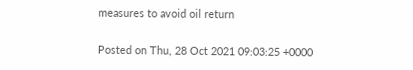measures to avoid oil return

Posted on Thu, 28 Oct 2021 09:03:25 +0000